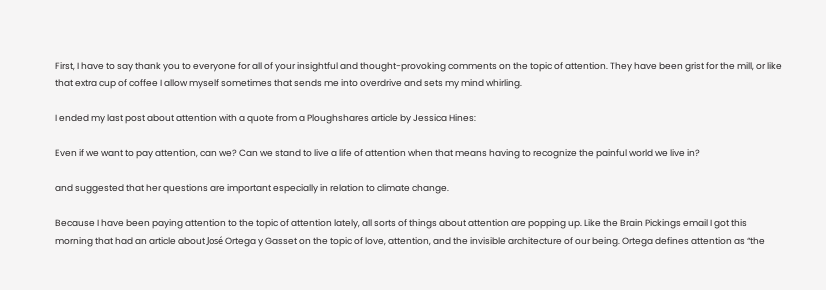First, I have to say thank you to everyone for all of your insightful and thought-provoking comments on the topic of attention. They have been grist for the mill, or like that extra cup of coffee I allow myself sometimes that sends me into overdrive and sets my mind whirling.

I ended my last post about attention with a quote from a Ploughshares article by Jessica Hines:

Even if we want to pay attention, can we? Can we stand to live a life of attention when that means having to recognize the painful world we live in?

and suggested that her questions are important especially in relation to climate change.

Because I have been paying attention to the topic of attention lately, all sorts of things about attention are popping up. Like the Brain Pickings email I got this morning that had an article about José Ortega y Gasset on the topic of love, attention, and the invisible architecture of our being. Ortega defines attention as “the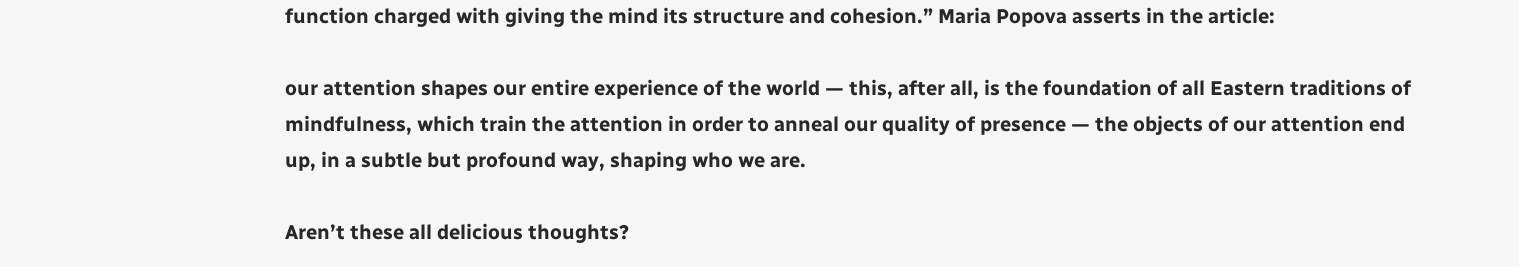function charged with giving the mind its structure and cohesion.” Maria Popova asserts in the article:

our attention shapes our entire experience of the world — this, after all, is the foundation of all Eastern traditions of mindfulness, which train the attention in order to anneal our quality of presence — the objects of our attention end up, in a subtle but profound way, shaping who we are.

Aren’t these all delicious thoughts?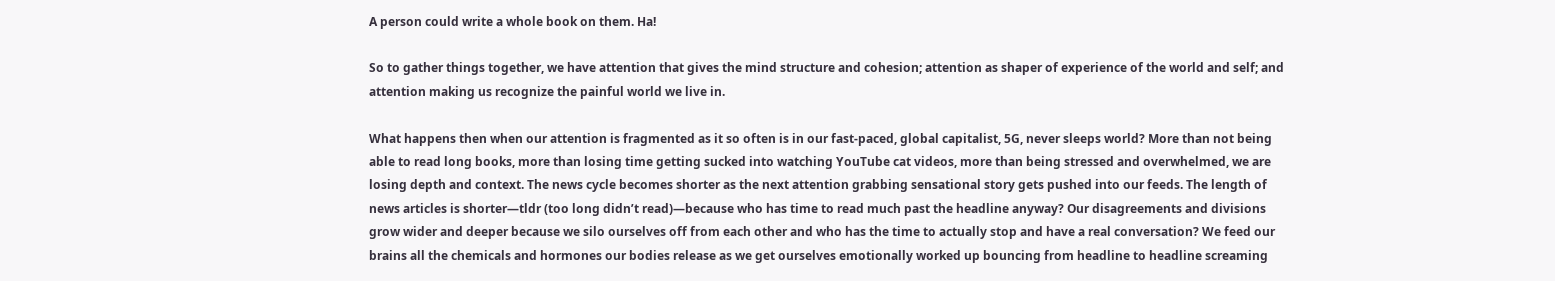A person could write a whole book on them. Ha!

So to gather things together, we have attention that gives the mind structure and cohesion; attention as shaper of experience of the world and self; and attention making us recognize the painful world we live in.

What happens then when our attention is fragmented as it so often is in our fast-paced, global capitalist, 5G, never sleeps world? More than not being able to read long books, more than losing time getting sucked into watching YouTube cat videos, more than being stressed and overwhelmed, we are losing depth and context. The news cycle becomes shorter as the next attention grabbing sensational story gets pushed into our feeds. The length of news articles is shorter—tldr (too long didn’t read)—because who has time to read much past the headline anyway? Our disagreements and divisions grow wider and deeper because we silo ourselves off from each other and who has the time to actually stop and have a real conversation? We feed our brains all the chemicals and hormones our bodies release as we get ourselves emotionally worked up bouncing from headline to headline screaming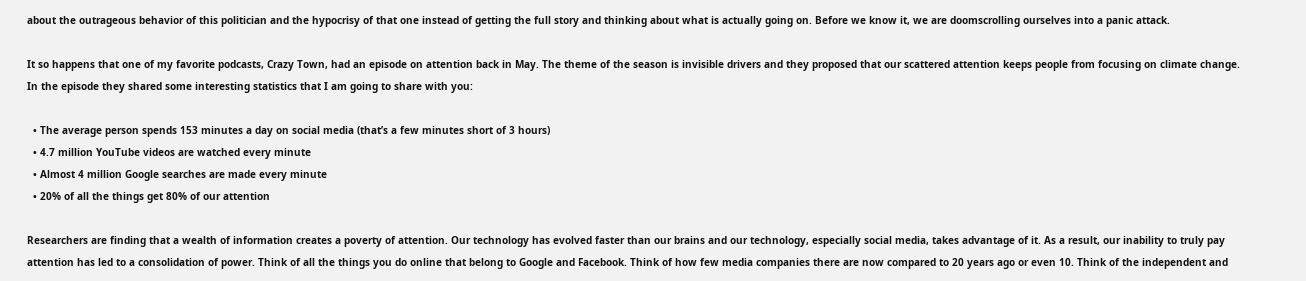about the outrageous behavior of this politician and the hypocrisy of that one instead of getting the full story and thinking about what is actually going on. Before we know it, we are doomscrolling ourselves into a panic attack.

It so happens that one of my favorite podcasts, Crazy Town, had an episode on attention back in May. The theme of the season is invisible drivers and they proposed that our scattered attention keeps people from focusing on climate change. In the episode they shared some interesting statistics that I am going to share with you:

  • The average person spends 153 minutes a day on social media (that’s a few minutes short of 3 hours)
  • 4.7 million YouTube videos are watched every minute
  • Almost 4 million Google searches are made every minute
  • 20% of all the things get 80% of our attention

Researchers are finding that a wealth of information creates a poverty of attention. Our technology has evolved faster than our brains and our technology, especially social media, takes advantage of it. As a result, our inability to truly pay attention has led to a consolidation of power. Think of all the things you do online that belong to Google and Facebook. Think of how few media companies there are now compared to 20 years ago or even 10. Think of the independent and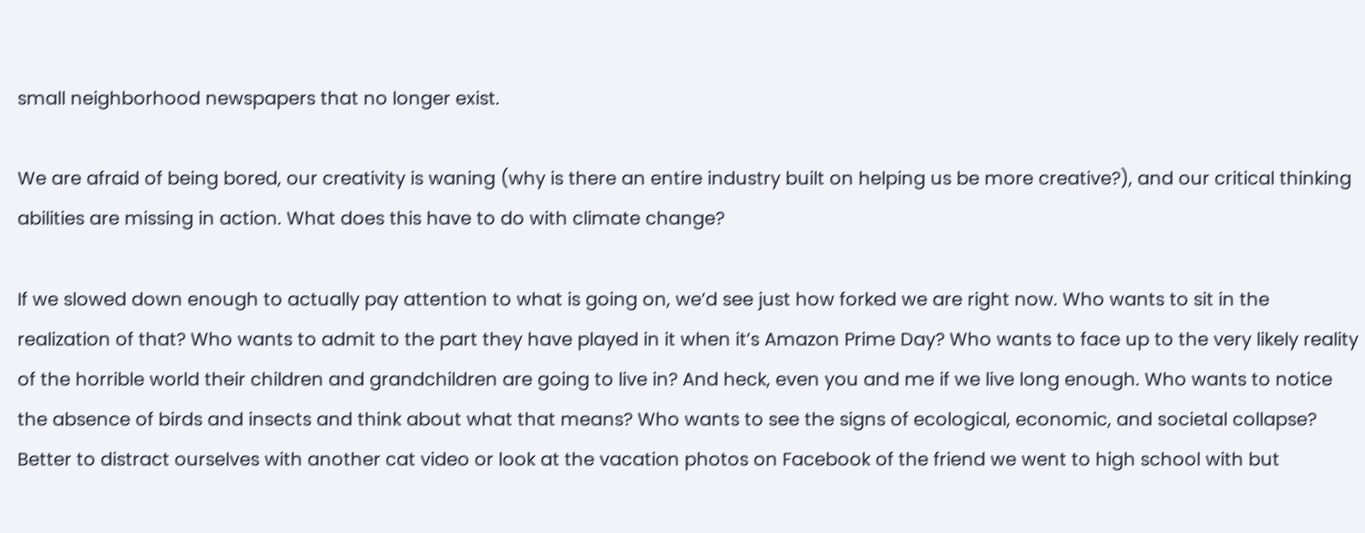small neighborhood newspapers that no longer exist.

We are afraid of being bored, our creativity is waning (why is there an entire industry built on helping us be more creative?), and our critical thinking abilities are missing in action. What does this have to do with climate change?

If we slowed down enough to actually pay attention to what is going on, we’d see just how forked we are right now. Who wants to sit in the realization of that? Who wants to admit to the part they have played in it when it’s Amazon Prime Day? Who wants to face up to the very likely reality of the horrible world their children and grandchildren are going to live in? And heck, even you and me if we live long enough. Who wants to notice the absence of birds and insects and think about what that means? Who wants to see the signs of ecological, economic, and societal collapse? Better to distract ourselves with another cat video or look at the vacation photos on Facebook of the friend we went to high school with but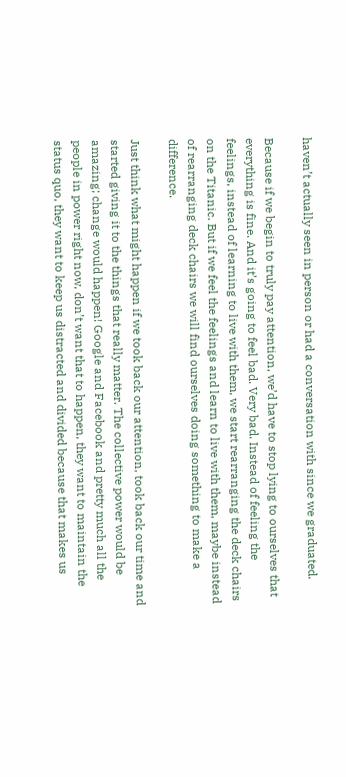haven’t actually seen in person or had a conversation with since we graduated.

Because if we begin to truly pay attention, we’d have to stop lying to ourselves that everything is fine. And it’s going to feel bad. Very bad. Instead of feeling the feelings, instead of learning to live with them, we start rearranging the deck chairs on the Titanic. But if we feel the feelings and learn to live with them, maybe instead of rearranging deck chairs we will find ourselves doing something to make a difference.

Just think what might happen if we took back our attention, took back our time and started giving it to the things that really matter. The collective power would be amazing; change would happen! Google and Facebook and pretty much all the people in power right now, don’t want that to happen, they want to maintain the status quo, they want to keep us distracted and divided because that makes us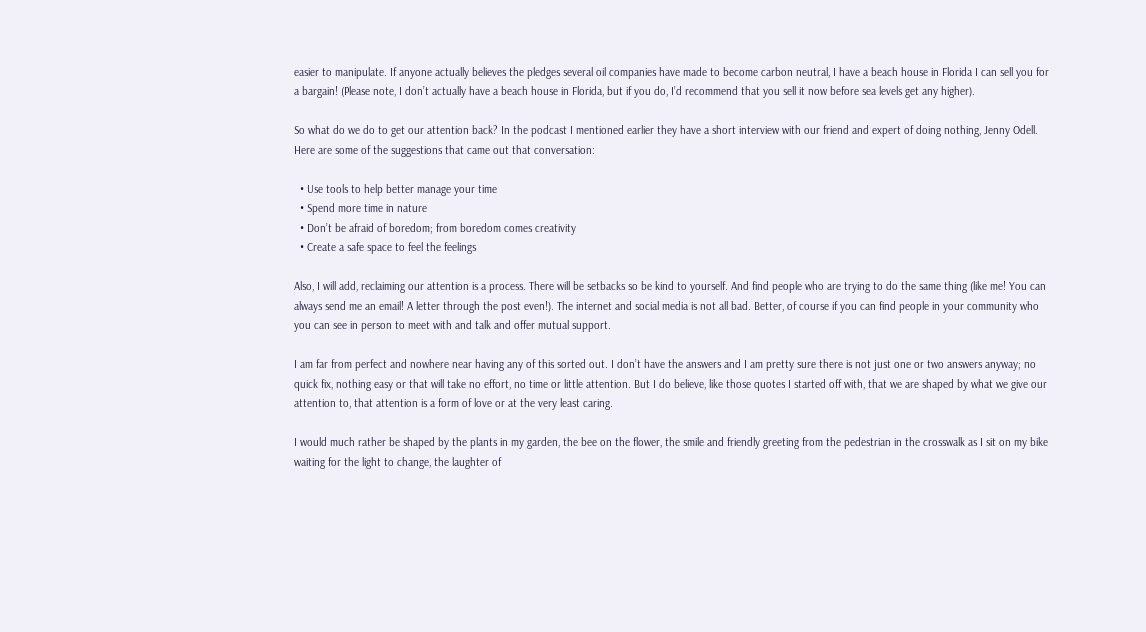easier to manipulate. If anyone actually believes the pledges several oil companies have made to become carbon neutral, I have a beach house in Florida I can sell you for a bargain! (Please note, I don’t actually have a beach house in Florida, but if you do, I’d recommend that you sell it now before sea levels get any higher).

So what do we do to get our attention back? In the podcast I mentioned earlier they have a short interview with our friend and expert of doing nothing, Jenny Odell. Here are some of the suggestions that came out that conversation:

  • Use tools to help better manage your time
  • Spend more time in nature
  • Don’t be afraid of boredom; from boredom comes creativity
  • Create a safe space to feel the feelings

Also, I will add, reclaiming our attention is a process. There will be setbacks so be kind to yourself. And find people who are trying to do the same thing (like me! You can always send me an email! A letter through the post even!). The internet and social media is not all bad. Better, of course if you can find people in your community who you can see in person to meet with and talk and offer mutual support.

I am far from perfect and nowhere near having any of this sorted out. I don’t have the answers and I am pretty sure there is not just one or two answers anyway; no quick fix, nothing easy or that will take no effort, no time or little attention. But I do believe, like those quotes I started off with, that we are shaped by what we give our attention to, that attention is a form of love or at the very least caring.

I would much rather be shaped by the plants in my garden, the bee on the flower, the smile and friendly greeting from the pedestrian in the crosswalk as I sit on my bike waiting for the light to change, the laughter of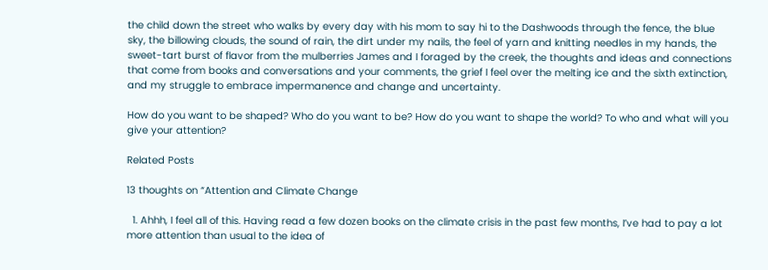the child down the street who walks by every day with his mom to say hi to the Dashwoods through the fence, the blue sky, the billowing clouds, the sound of rain, the dirt under my nails, the feel of yarn and knitting needles in my hands, the sweet-tart burst of flavor from the mulberries James and I foraged by the creek, the thoughts and ideas and connections that come from books and conversations and your comments, the grief I feel over the melting ice and the sixth extinction, and my struggle to embrace impermanence and change and uncertainty.

How do you want to be shaped? Who do you want to be? How do you want to shape the world? To who and what will you give your attention?

Related Posts

13 thoughts on “Attention and Climate Change

  1. Ahhh, I feel all of this. Having read a few dozen books on the climate crisis in the past few months, I’ve had to pay a lot more attention than usual to the idea of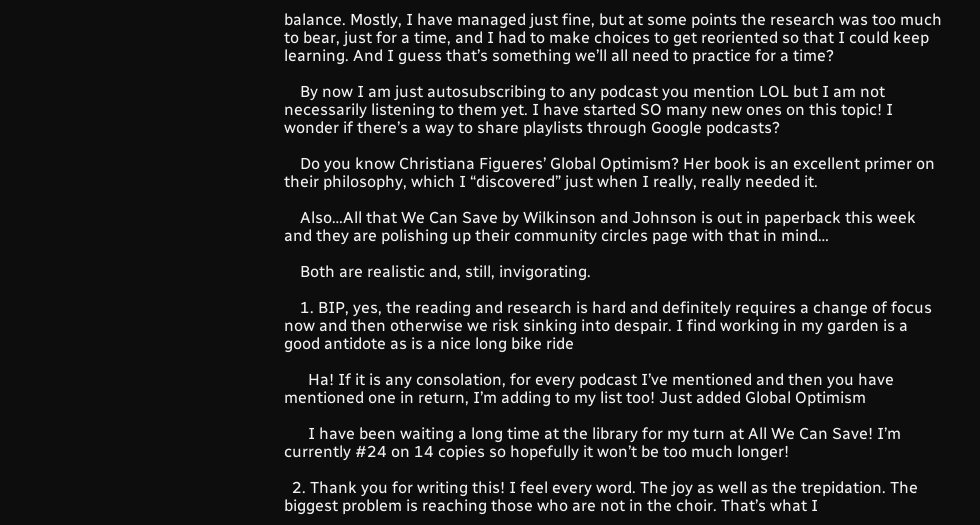balance. Mostly, I have managed just fine, but at some points the research was too much to bear, just for a time, and I had to make choices to get reoriented so that I could keep learning. And I guess that’s something we’ll all need to practice for a time?

    By now I am just autosubscribing to any podcast you mention LOL but I am not necessarily listening to them yet. I have started SO many new ones on this topic! I wonder if there’s a way to share playlists through Google podcasts?

    Do you know Christiana Figueres’ Global Optimism? Her book is an excellent primer on their philosophy, which I “discovered” just when I really, really needed it.

    Also…All that We Can Save by Wilkinson and Johnson is out in paperback this week and they are polishing up their community circles page with that in mind…

    Both are realistic and, still, invigorating.

    1. BIP, yes, the reading and research is hard and definitely requires a change of focus now and then otherwise we risk sinking into despair. I find working in my garden is a good antidote as is a nice long bike ride

      Ha! If it is any consolation, for every podcast I’ve mentioned and then you have mentioned one in return, I’m adding to my list too! Just added Global Optimism

      I have been waiting a long time at the library for my turn at All We Can Save! I’m currently #24 on 14 copies so hopefully it won’t be too much longer!

  2. Thank you for writing this! I feel every word. The joy as well as the trepidation. The biggest problem is reaching those who are not in the choir. That’s what I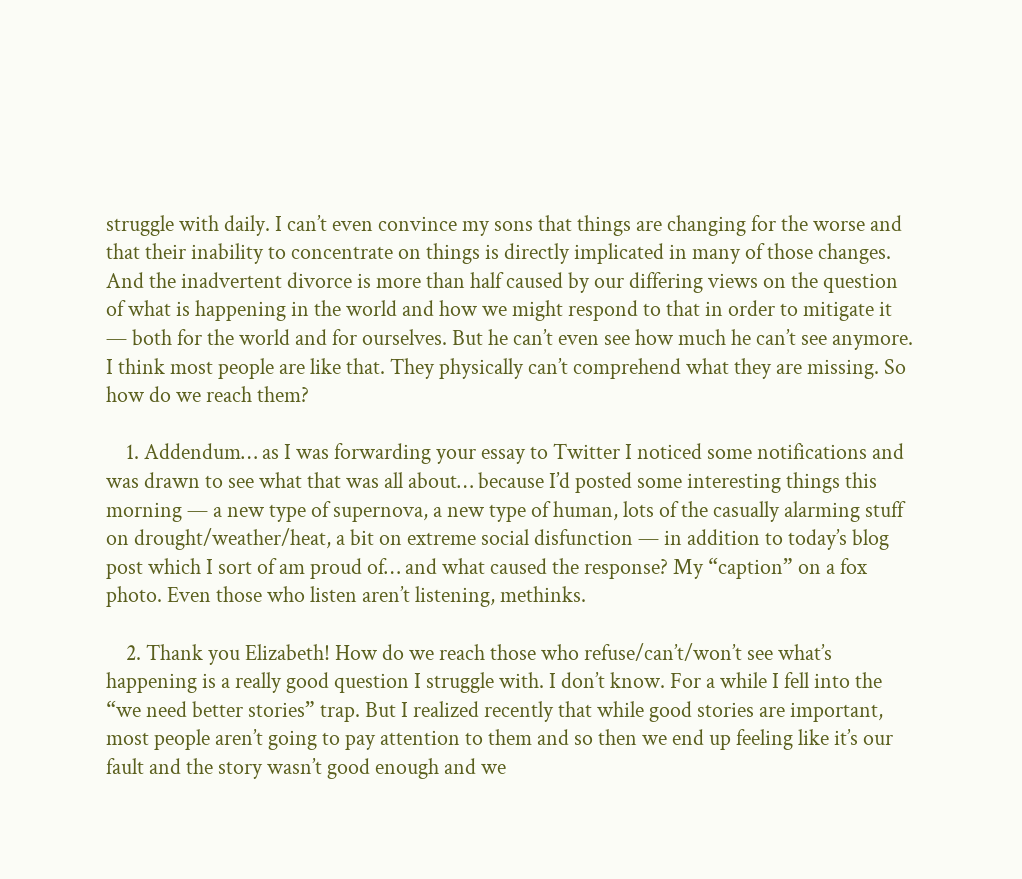struggle with daily. I can’t even convince my sons that things are changing for the worse and that their inability to concentrate on things is directly implicated in many of those changes. And the inadvertent divorce is more than half caused by our differing views on the question of what is happening in the world and how we might respond to that in order to mitigate it — both for the world and for ourselves. But he can’t even see how much he can’t see anymore. I think most people are like that. They physically can’t comprehend what they are missing. So how do we reach them?

    1. Addendum… as I was forwarding your essay to Twitter I noticed some notifications and was drawn to see what that was all about… because I’d posted some interesting things this morning — a new type of supernova, a new type of human, lots of the casually alarming stuff on drought/weather/heat, a bit on extreme social disfunction — in addition to today’s blog post which I sort of am proud of… and what caused the response? My “caption” on a fox photo. Even those who listen aren’t listening, methinks.

    2. Thank you Elizabeth! How do we reach those who refuse/can’t/won’t see what’s happening is a really good question I struggle with. I don’t know. For a while I fell into the “we need better stories” trap. But I realized recently that while good stories are important, most people aren’t going to pay attention to them and so then we end up feeling like it’s our fault and the story wasn’t good enough and we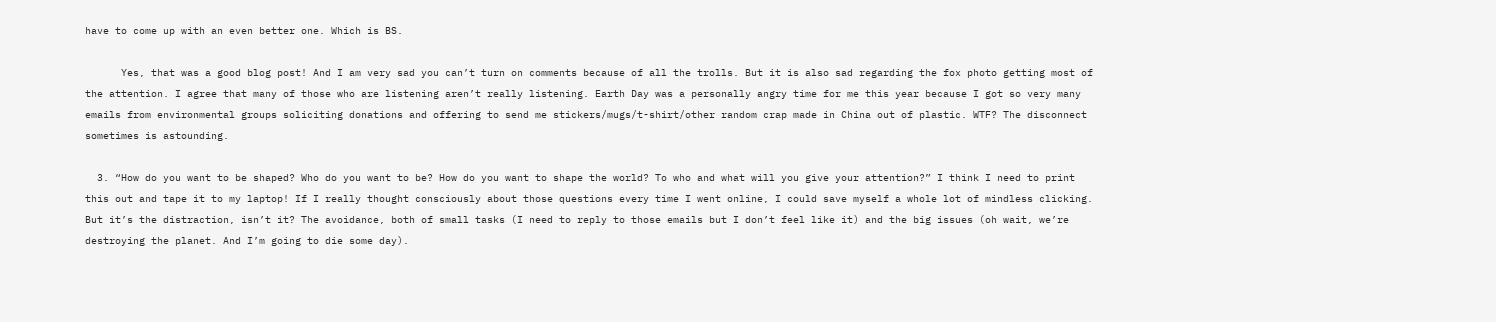have to come up with an even better one. Which is BS.

      Yes, that was a good blog post! And I am very sad you can’t turn on comments because of all the trolls. But it is also sad regarding the fox photo getting most of the attention. I agree that many of those who are listening aren’t really listening. Earth Day was a personally angry time for me this year because I got so very many emails from environmental groups soliciting donations and offering to send me stickers/mugs/t-shirt/other random crap made in China out of plastic. WTF? The disconnect sometimes is astounding.

  3. “How do you want to be shaped? Who do you want to be? How do you want to shape the world? To who and what will you give your attention?” I think I need to print this out and tape it to my laptop! If I really thought consciously about those questions every time I went online, I could save myself a whole lot of mindless clicking. But it’s the distraction, isn’t it? The avoidance, both of small tasks (I need to reply to those emails but I don’t feel like it) and the big issues (oh wait, we’re destroying the planet. And I’m going to die some day).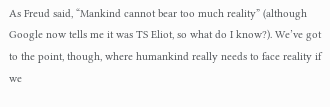As Freud said, “Mankind cannot bear too much reality” (although Google now tells me it was TS Eliot, so what do I know?). We’ve got to the point, though, where humankind really needs to face reality if we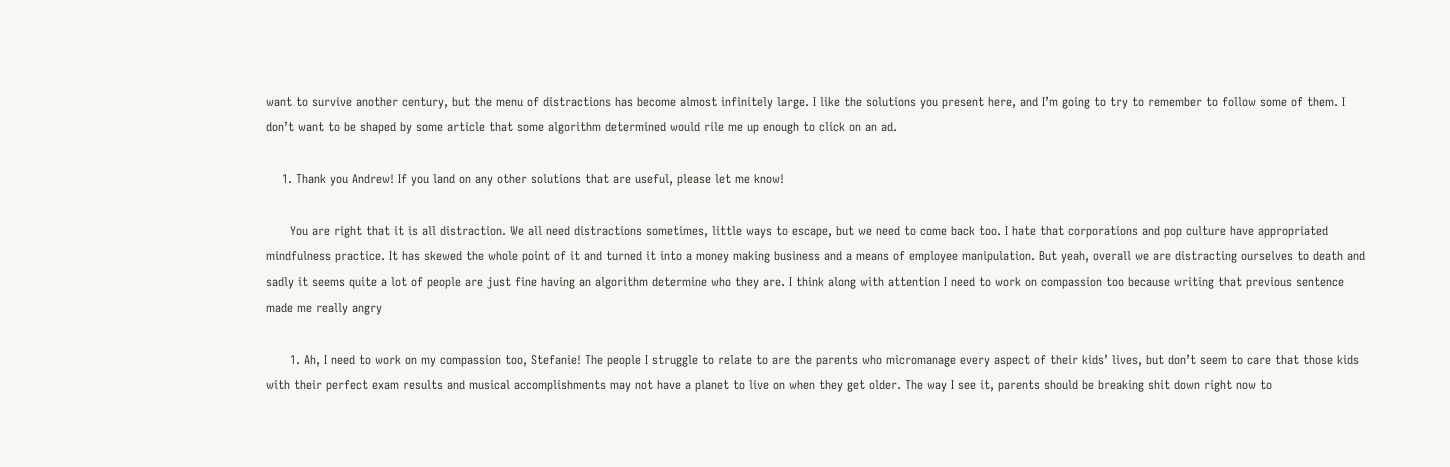want to survive another century, but the menu of distractions has become almost infinitely large. I like the solutions you present here, and I’m going to try to remember to follow some of them. I don’t want to be shaped by some article that some algorithm determined would rile me up enough to click on an ad.

    1. Thank you Andrew! If you land on any other solutions that are useful, please let me know!

      You are right that it is all distraction. We all need distractions sometimes, little ways to escape, but we need to come back too. I hate that corporations and pop culture have appropriated mindfulness practice. It has skewed the whole point of it and turned it into a money making business and a means of employee manipulation. But yeah, overall we are distracting ourselves to death and sadly it seems quite a lot of people are just fine having an algorithm determine who they are. I think along with attention I need to work on compassion too because writing that previous sentence made me really angry

      1. Ah, I need to work on my compassion too, Stefanie! The people I struggle to relate to are the parents who micromanage every aspect of their kids’ lives, but don’t seem to care that those kids with their perfect exam results and musical accomplishments may not have a planet to live on when they get older. The way I see it, parents should be breaking shit down right now to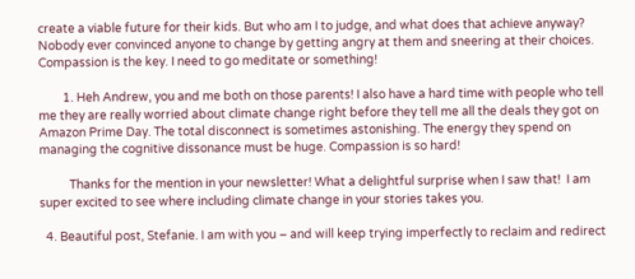create a viable future for their kids. But who am I to judge, and what does that achieve anyway? Nobody ever convinced anyone to change by getting angry at them and sneering at their choices. Compassion is the key. I need to go meditate or something!

        1. Heh Andrew, you and me both on those parents! I also have a hard time with people who tell me they are really worried about climate change right before they tell me all the deals they got on Amazon Prime Day. The total disconnect is sometimes astonishing. The energy they spend on managing the cognitive dissonance must be huge. Compassion is so hard!

          Thanks for the mention in your newsletter! What a delightful surprise when I saw that!  I am super excited to see where including climate change in your stories takes you.

  4. Beautiful post, Stefanie. I am with you – and will keep trying imperfectly to reclaim and redirect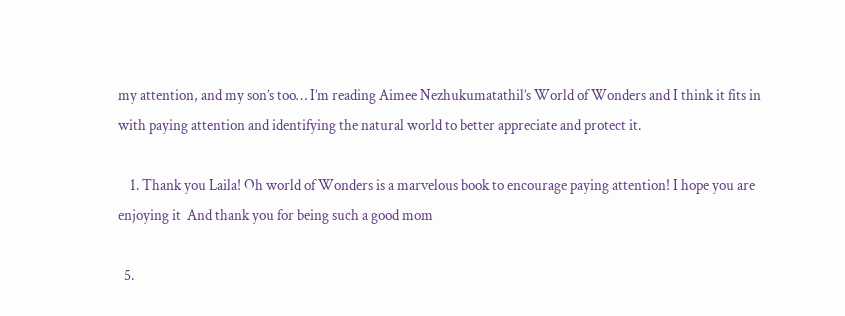my attention, and my son’s too… I’m reading Aimee Nezhukumatathil’s World of Wonders and I think it fits in with paying attention and identifying the natural world to better appreciate and protect it.

    1. Thank you Laila! Oh world of Wonders is a marvelous book to encourage paying attention! I hope you are enjoying it  And thank you for being such a good mom

  5.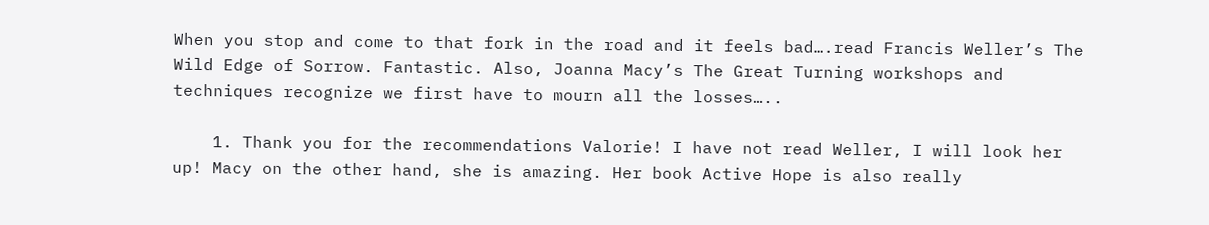When you stop and come to that fork in the road and it feels bad….read Francis Weller’s The Wild Edge of Sorrow. Fantastic. Also, Joanna Macy’s The Great Turning workshops and techniques recognize we first have to mourn all the losses…..

    1. Thank you for the recommendations Valorie! I have not read Weller, I will look her up! Macy on the other hand, she is amazing. Her book Active Hope is also really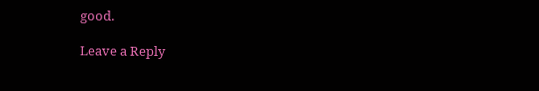good.

Leave a Reply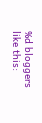%d bloggers like this: